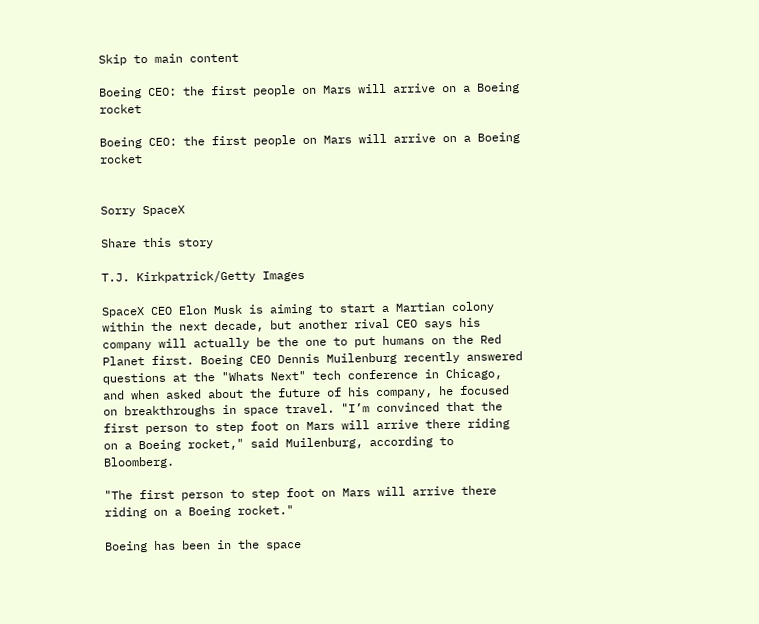Skip to main content

Boeing CEO: the first people on Mars will arrive on a Boeing rocket

Boeing CEO: the first people on Mars will arrive on a Boeing rocket


Sorry SpaceX

Share this story

T.J. Kirkpatrick/Getty Images

SpaceX CEO Elon Musk is aiming to start a Martian colony within the next decade, but another rival CEO says his company will actually be the one to put humans on the Red Planet first. Boeing CEO Dennis Muilenburg recently answered questions at the "Whats Next" tech conference in Chicago, and when asked about the future of his company, he focused on breakthroughs in space travel. "I’m convinced that the first person to step foot on Mars will arrive there riding on a Boeing rocket," said Muilenburg, according to Bloomberg.

"The first person to step foot on Mars will arrive there riding on a Boeing rocket."

Boeing has been in the space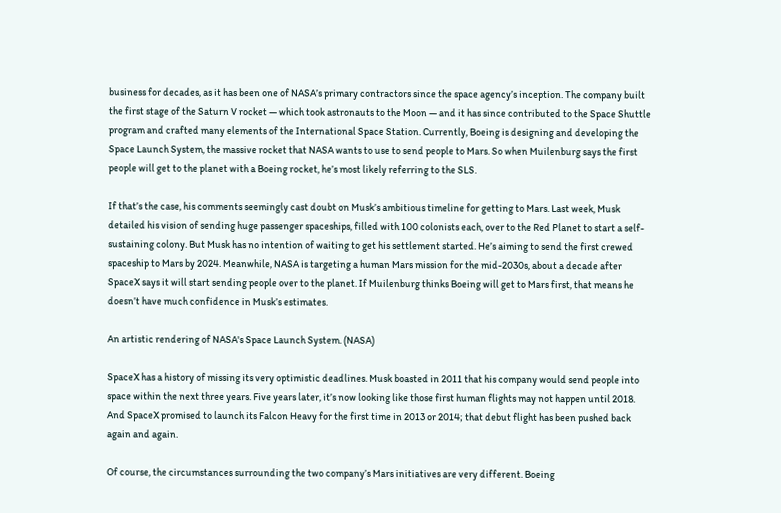business for decades, as it has been one of NASA’s primary contractors since the space agency’s inception. The company built the first stage of the Saturn V rocket — which took astronauts to the Moon — and it has since contributed to the Space Shuttle program and crafted many elements of the International Space Station. Currently, Boeing is designing and developing the Space Launch System, the massive rocket that NASA wants to use to send people to Mars. So when Muilenburg says the first people will get to the planet with a Boeing rocket, he’s most likely referring to the SLS.

If that’s the case, his comments seemingly cast doubt on Musk’s ambitious timeline for getting to Mars. Last week, Musk detailed his vision of sending huge passenger spaceships, filled with 100 colonists each, over to the Red Planet to start a self-sustaining colony. But Musk has no intention of waiting to get his settlement started. He’s aiming to send the first crewed spaceship to Mars by 2024. Meanwhile, NASA is targeting a human Mars mission for the mid-2030s, about a decade after SpaceX says it will start sending people over to the planet. If Muilenburg thinks Boeing will get to Mars first, that means he doesn’t have much confidence in Musk’s estimates.

An artistic rendering of NASA's Space Launch System. (NASA)

SpaceX has a history of missing its very optimistic deadlines. Musk boasted in 2011 that his company would send people into space within the next three years. Five years later, it’s now looking like those first human flights may not happen until 2018. And SpaceX promised to launch its Falcon Heavy for the first time in 2013 or 2014; that debut flight has been pushed back again and again.

Of course, the circumstances surrounding the two company’s Mars initiatives are very different. Boeing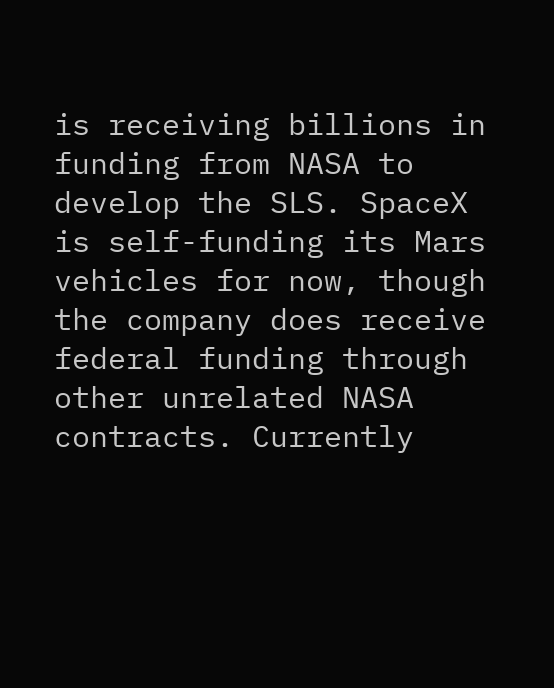is receiving billions in funding from NASA to develop the SLS. SpaceX is self-funding its Mars vehicles for now, though the company does receive federal funding through other unrelated NASA contracts. Currently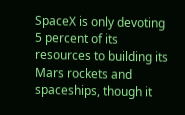SpaceX is only devoting 5 percent of its resources to building its Mars rockets and spaceships, though it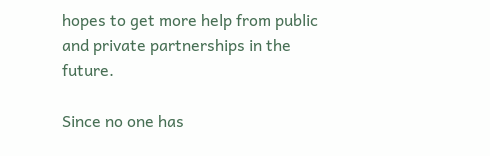hopes to get more help from public and private partnerships in the future.

Since no one has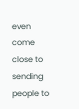even come close to sending people to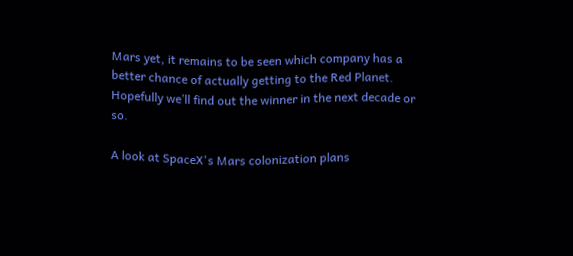Mars yet, it remains to be seen which company has a better chance of actually getting to the Red Planet. Hopefully we’ll find out the winner in the next decade or so.

A look at SpaceX's Mars colonization plans